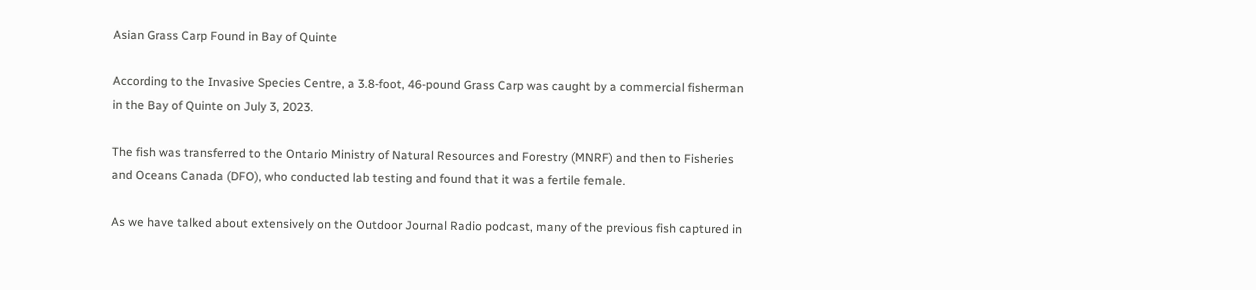Asian Grass Carp Found in Bay of Quinte

According to the Invasive Species Centre, a 3.8-foot, 46-pound Grass Carp was caught by a commercial fisherman in the Bay of Quinte on July 3, 2023.

The fish was transferred to the Ontario Ministry of Natural Resources and Forestry (MNRF) and then to Fisheries and Oceans Canada (DFO), who conducted lab testing and found that it was a fertile female.

As we have talked about extensively on the Outdoor Journal Radio podcast, many of the previous fish captured in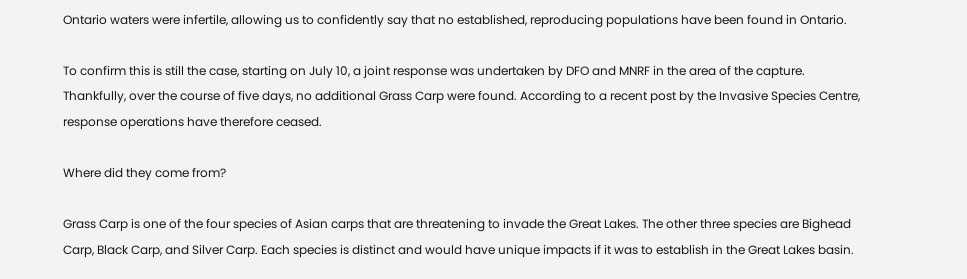Ontario waters were infertile, allowing us to confidently say that no established, reproducing populations have been found in Ontario.

To confirm this is still the case, starting on July 10, a joint response was undertaken by DFO and MNRF in the area of the capture. Thankfully, over the course of five days, no additional Grass Carp were found. According to a recent post by the Invasive Species Centre, response operations have therefore ceased.

Where did they come from?

Grass Carp is one of the four species of Asian carps that are threatening to invade the Great Lakes. The other three species are Bighead Carp, Black Carp, and Silver Carp. Each species is distinct and would have unique impacts if it was to establish in the Great Lakes basin.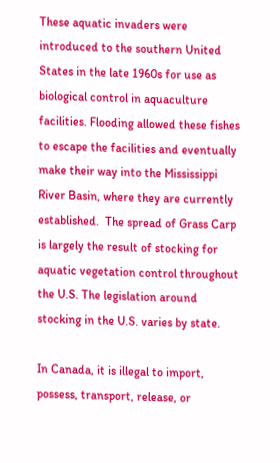These aquatic invaders were introduced to the southern United States in the late 1960s for use as biological control in aquaculture facilities. Flooding allowed these fishes to escape the facilities and eventually make their way into the Mississippi River Basin, where they are currently established.  The spread of Grass Carp is largely the result of stocking for aquatic vegetation control throughout the U.S. The legislation around stocking in the U.S. varies by state.

In Canada, it is illegal to import, possess, transport, release, or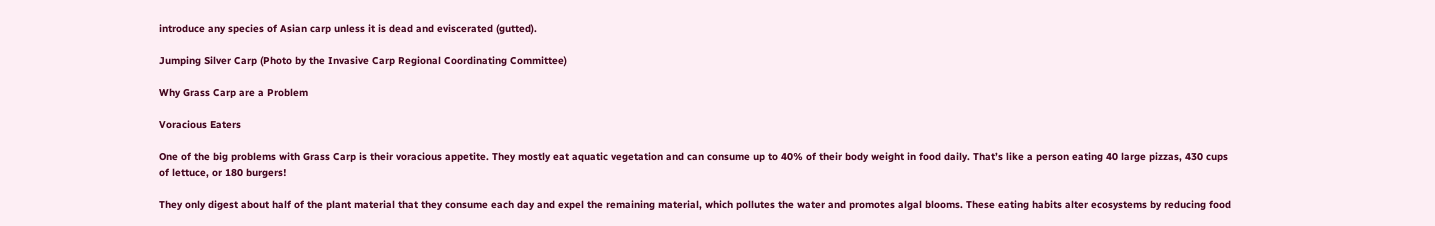introduce any species of Asian carp unless it is dead and eviscerated (gutted).

Jumping Silver Carp (Photo by the Invasive Carp Regional Coordinating Committee)

Why Grass Carp are a Problem

Voracious Eaters

One of the big problems with Grass Carp is their voracious appetite. They mostly eat aquatic vegetation and can consume up to 40% of their body weight in food daily. That’s like a person eating 40 large pizzas, 430 cups of lettuce, or 180 burgers!

They only digest about half of the plant material that they consume each day and expel the remaining material, which pollutes the water and promotes algal blooms. These eating habits alter ecosystems by reducing food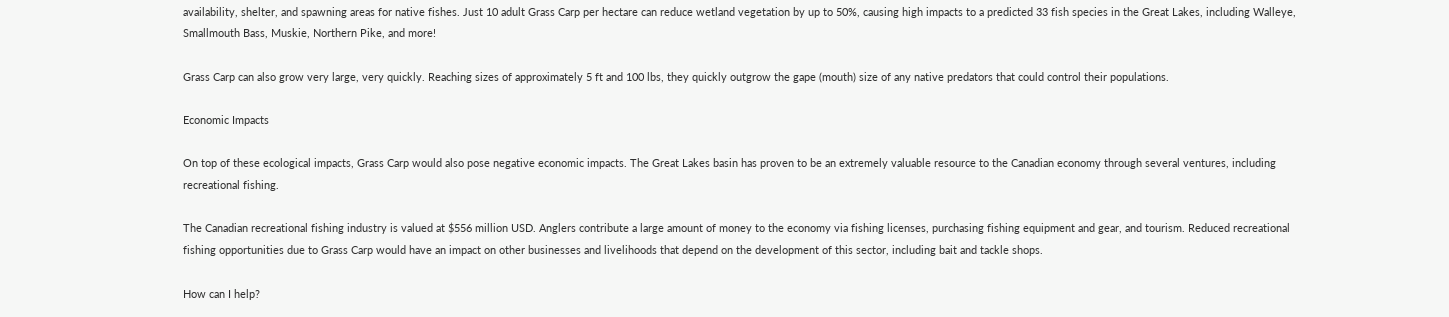availability, shelter, and spawning areas for native fishes. Just 10 adult Grass Carp per hectare can reduce wetland vegetation by up to 50%, causing high impacts to a predicted 33 fish species in the Great Lakes, including Walleye, Smallmouth Bass, Muskie, Northern Pike, and more!

Grass Carp can also grow very large, very quickly. Reaching sizes of approximately 5 ft and 100 lbs, they quickly outgrow the gape (mouth) size of any native predators that could control their populations.

Economic Impacts

On top of these ecological impacts, Grass Carp would also pose negative economic impacts. The Great Lakes basin has proven to be an extremely valuable resource to the Canadian economy through several ventures, including recreational fishing.

The Canadian recreational fishing industry is valued at $556 million USD. Anglers contribute a large amount of money to the economy via fishing licenses, purchasing fishing equipment and gear, and tourism. Reduced recreational fishing opportunities due to Grass Carp would have an impact on other businesses and livelihoods that depend on the development of this sector, including bait and tackle shops.

How can I help?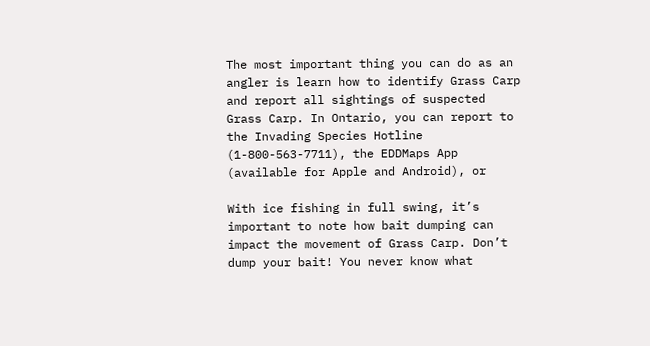The most important thing you can do as an angler is learn how to identify Grass Carp and report all sightings of suspected Grass Carp. In Ontario, you can report to the Invading Species Hotline (1-800-563-7711), the EDDMaps App (available for Apple and Android), or

With ice fishing in full swing, it’s important to note how bait dumping can impact the movement of Grass Carp. Don’t dump your bait! You never know what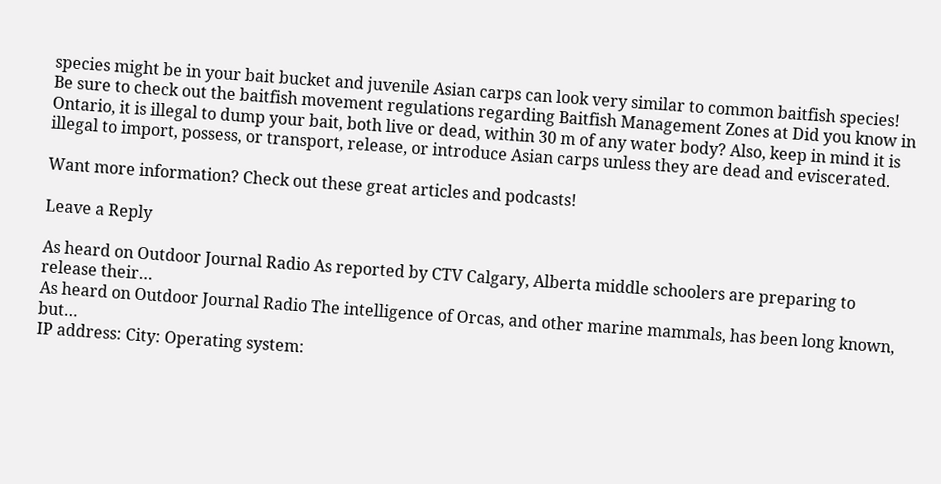species might be in your bait bucket and juvenile Asian carps can look very similar to common baitfish species! Be sure to check out the baitfish movement regulations regarding Baitfish Management Zones at Did you know in Ontario, it is illegal to dump your bait, both live or dead, within 30 m of any water body? Also, keep in mind it is illegal to import, possess, or transport, release, or introduce Asian carps unless they are dead and eviscerated.

Want more information? Check out these great articles and podcasts!

Leave a Reply

As heard on Outdoor Journal Radio As reported by CTV Calgary, Alberta middle schoolers are preparing to release their…
As heard on Outdoor Journal Radio The intelligence of Orcas, and other marine mammals, has been long known, but…
IP address: City: Operating system: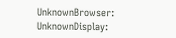UnknownBrowser: UnknownDisplay: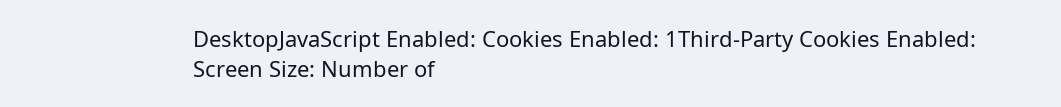DesktopJavaScript Enabled: Cookies Enabled: 1Third-Party Cookies Enabled: Screen Size: Number of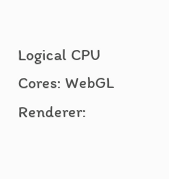Logical CPU Cores: WebGL Renderer: